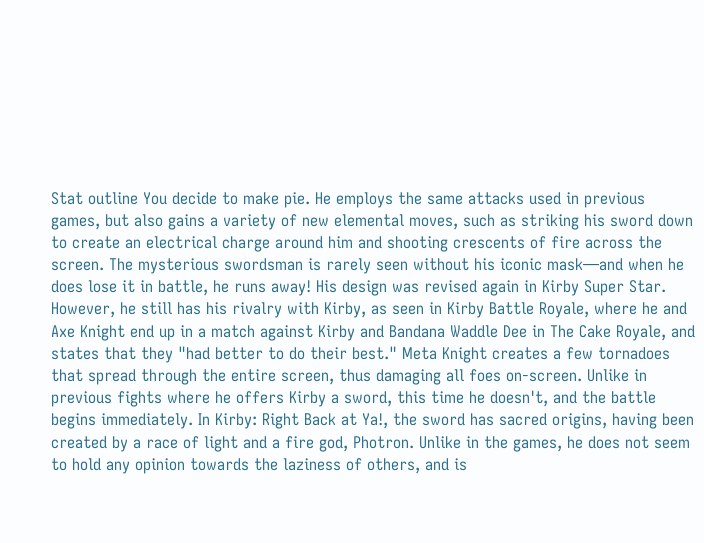Stat outline You decide to make pie. He employs the same attacks used in previous games, but also gains a variety of new elemental moves, such as striking his sword down to create an electrical charge around him and shooting crescents of fire across the screen. The mysterious swordsman is rarely seen without his iconic mask—and when he does lose it in battle, he runs away! His design was revised again in Kirby Super Star. However, he still has his rivalry with Kirby, as seen in Kirby Battle Royale, where he and Axe Knight end up in a match against Kirby and Bandana Waddle Dee in The Cake Royale, and states that they "had better to do their best." Meta Knight creates a few tornadoes that spread through the entire screen, thus damaging all foes on-screen. Unlike in previous fights where he offers Kirby a sword, this time he doesn't, and the battle begins immediately. In Kirby: Right Back at Ya!, the sword has sacred origins, having been created by a race of light and a fire god, Photron. Unlike in the games, he does not seem to hold any opinion towards the laziness of others, and is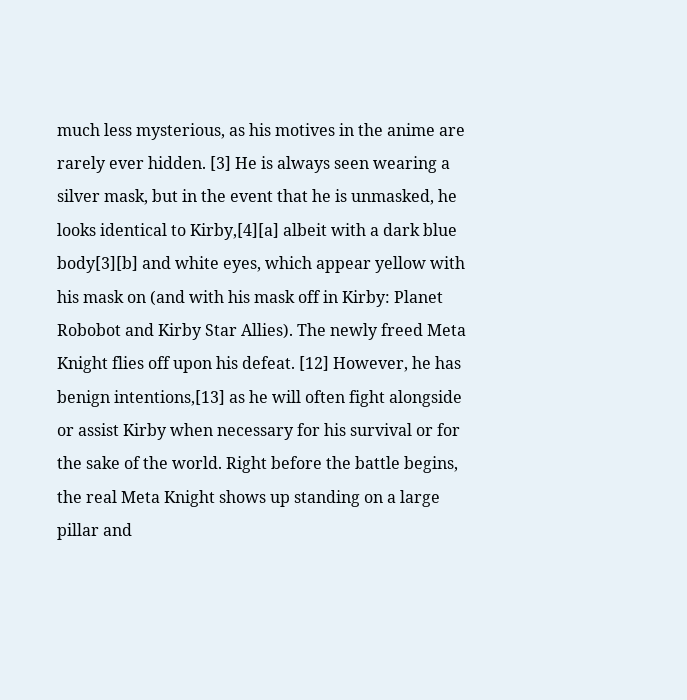much less mysterious, as his motives in the anime are rarely ever hidden. [3] He is always seen wearing a silver mask, but in the event that he is unmasked, he looks identical to Kirby,[4][a] albeit with a dark blue body[3][b] and white eyes, which appear yellow with his mask on (and with his mask off in Kirby: Planet Robobot and Kirby Star Allies). The newly freed Meta Knight flies off upon his defeat. [12] However, he has benign intentions,[13] as he will often fight alongside or assist Kirby when necessary for his survival or for the sake of the world. Right before the battle begins, the real Meta Knight shows up standing on a large pillar and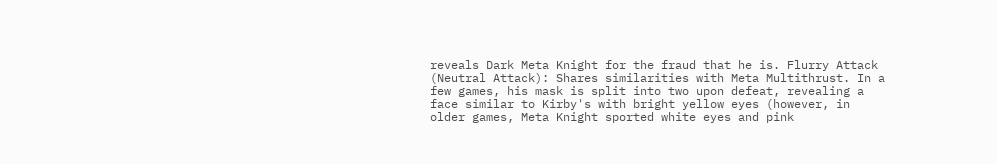reveals Dark Meta Knight for the fraud that he is. Flurry Attack (Neutral Attack): Shares similarities with Meta Multithrust. In a few games, his mask is split into two upon defeat, revealing a face similar to Kirby's with bright yellow eyes (however, in older games, Meta Knight sported white eyes and pink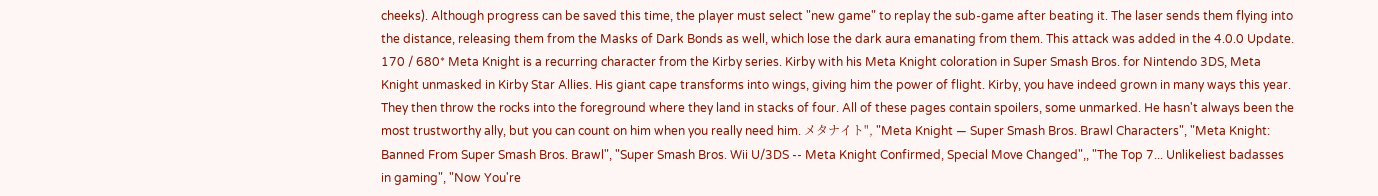cheeks). Although progress can be saved this time, the player must select "new game" to replay the sub-game after beating it. The laser sends them flying into the distance, releasing them from the Masks of Dark Bonds as well, which lose the dark aura emanating from them. This attack was added in the 4.0.0 Update. 170 / 680* Meta Knight is a recurring character from the Kirby series. Kirby with his Meta Knight coloration in Super Smash Bros. for Nintendo 3DS, Meta Knight unmasked in Kirby Star Allies. His giant cape transforms into wings, giving him the power of flight. Kirby, you have indeed grown in many ways this year. They then throw the rocks into the foreground where they land in stacks of four. All of these pages contain spoilers, some unmarked. He hasn't always been the most trustworthy ally, but you can count on him when you really need him. メタナイト", "Meta Knight — Super Smash Bros. Brawl Characters", "Meta Knight: Banned From Super Smash Bros. Brawl", "Super Smash Bros. Wii U/3DS -- Meta Knight Confirmed, Special Move Changed",, "The Top 7... Unlikeliest badasses in gaming", "Now You're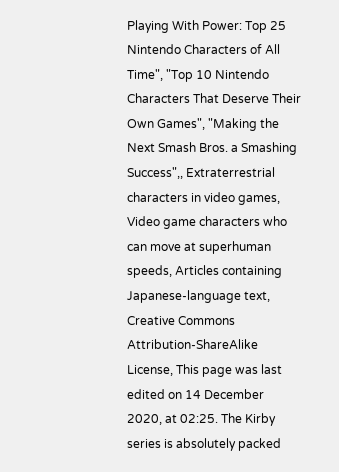Playing With Power: Top 25 Nintendo Characters of All Time", "Top 10 Nintendo Characters That Deserve Their Own Games", "Making the Next Smash Bros. a Smashing Success",, Extraterrestrial characters in video games, Video game characters who can move at superhuman speeds, Articles containing Japanese-language text, Creative Commons Attribution-ShareAlike License, This page was last edited on 14 December 2020, at 02:25. The Kirby series is absolutely packed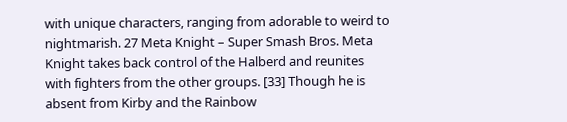with unique characters, ranging from adorable to weird to nightmarish. 27 Meta Knight – Super Smash Bros. Meta Knight takes back control of the Halberd and reunites with fighters from the other groups. [33] Though he is absent from Kirby and the Rainbow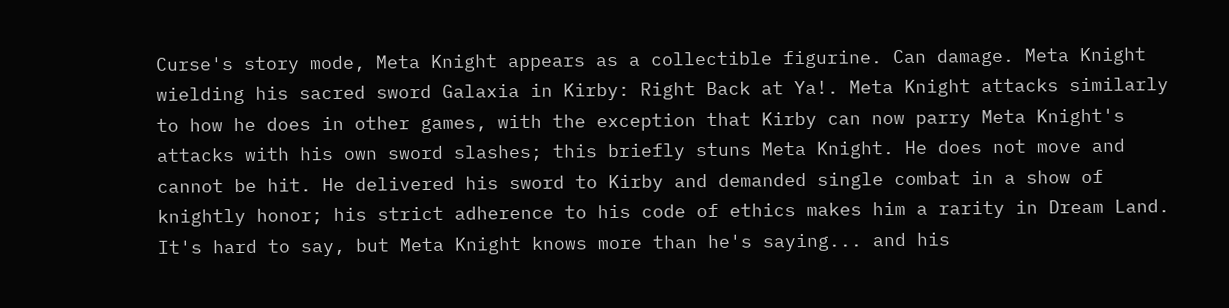Curse's story mode, Meta Knight appears as a collectible figurine. Can damage. Meta Knight wielding his sacred sword Galaxia in Kirby: Right Back at Ya!. Meta Knight attacks similarly to how he does in other games, with the exception that Kirby can now parry Meta Knight's attacks with his own sword slashes; this briefly stuns Meta Knight. He does not move and cannot be hit. He delivered his sword to Kirby and demanded single combat in a show of knightly honor; his strict adherence to his code of ethics makes him a rarity in Dream Land. It's hard to say, but Meta Knight knows more than he's saying... and his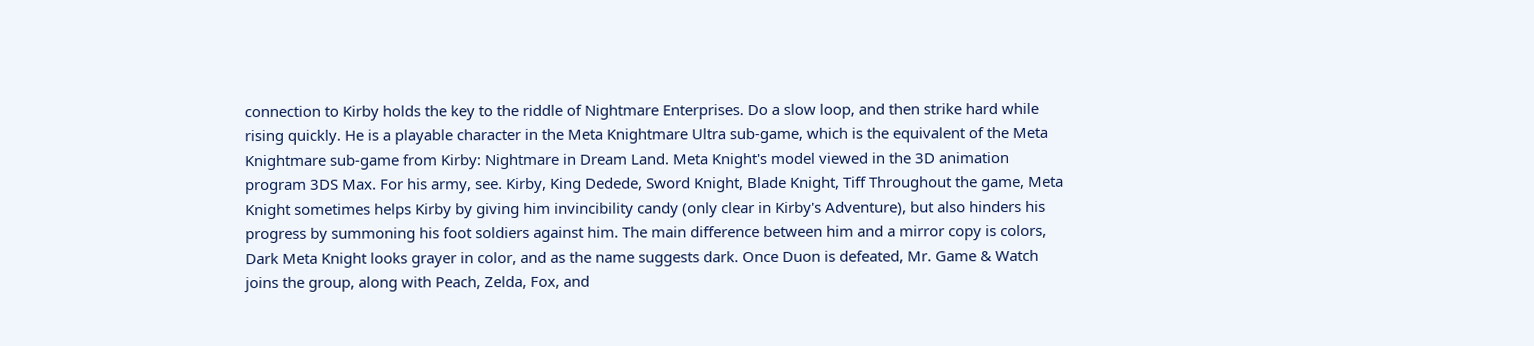connection to Kirby holds the key to the riddle of Nightmare Enterprises. Do a slow loop, and then strike hard while rising quickly. He is a playable character in the Meta Knightmare Ultra sub-game, which is the equivalent of the Meta Knightmare sub-game from Kirby: Nightmare in Dream Land. Meta Knight's model viewed in the 3D animation program 3DS Max. For his army, see. Kirby, King Dedede, Sword Knight, Blade Knight, Tiff Throughout the game, Meta Knight sometimes helps Kirby by giving him invincibility candy (only clear in Kirby's Adventure), but also hinders his progress by summoning his foot soldiers against him. The main difference between him and a mirror copy is colors, Dark Meta Knight looks grayer in color, and as the name suggests dark. Once Duon is defeated, Mr. Game & Watch joins the group, along with Peach, Zelda, Fox, and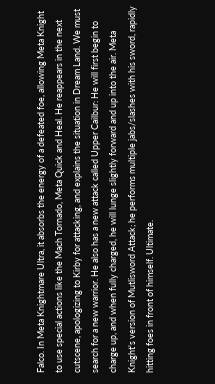Falco. In Meta Knightmare Ultra, it absorbs the energy of a defeated foe, allowing Meta Knight to use special actions like the Mach Tornado, Meta Quick and Heal. He reappears in the next cutscene, apologizing to Kirby for attacking, and explains the situation in Dream Land. We must search for a new warrior. He also has a new attack called Upper Cailbur: He will first begin to charge up, and when fully charged, he will lunge slightly forward and up into the air. Meta Knight's version of Mutlisword Attack; he performs multiple jabs/slashes with his sword, rapidly hitting foes in front of himself. Ultimate.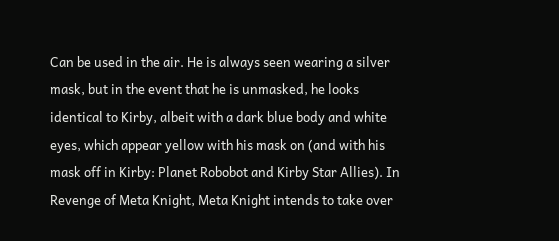Can be used in the air. He is always seen wearing a silver mask, but in the event that he is unmasked, he looks identical to Kirby, albeit with a dark blue body and white eyes, which appear yellow with his mask on (and with his mask off in Kirby: Planet Robobot and Kirby Star Allies). In Revenge of Meta Knight, Meta Knight intends to take over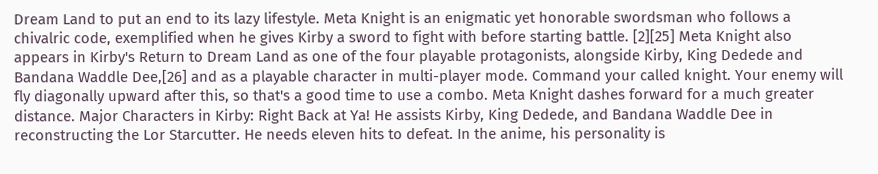Dream Land to put an end to its lazy lifestyle. Meta Knight is an enigmatic yet honorable swordsman who follows a chivalric code, exemplified when he gives Kirby a sword to fight with before starting battle. [2][25] Meta Knight also appears in Kirby's Return to Dream Land as one of the four playable protagonists, alongside Kirby, King Dedede and Bandana Waddle Dee,[26] and as a playable character in multi-player mode. Command your called knight. Your enemy will fly diagonally upward after this, so that's a good time to use a combo. Meta Knight dashes forward for a much greater distance. Major Characters in Kirby: Right Back at Ya! He assists Kirby, King Dedede, and Bandana Waddle Dee in reconstructing the Lor Starcutter. He needs eleven hits to defeat. In the anime, his personality is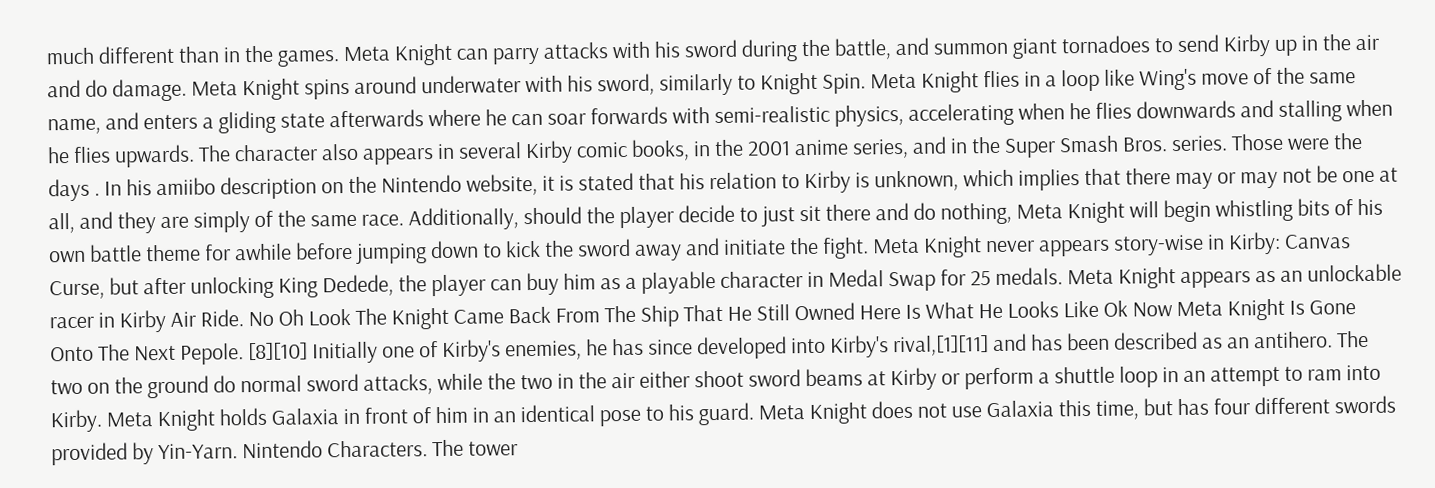much different than in the games. Meta Knight can parry attacks with his sword during the battle, and summon giant tornadoes to send Kirby up in the air and do damage. Meta Knight spins around underwater with his sword, similarly to Knight Spin. Meta Knight flies in a loop like Wing's move of the same name, and enters a gliding state afterwards where he can soar forwards with semi-realistic physics, accelerating when he flies downwards and stalling when he flies upwards. The character also appears in several Kirby comic books, in the 2001 anime series, and in the Super Smash Bros. series. Those were the days . In his amiibo description on the Nintendo website, it is stated that his relation to Kirby is unknown, which implies that there may or may not be one at all, and they are simply of the same race. Additionally, should the player decide to just sit there and do nothing, Meta Knight will begin whistling bits of his own battle theme for awhile before jumping down to kick the sword away and initiate the fight. Meta Knight never appears story-wise in Kirby: Canvas Curse, but after unlocking King Dedede, the player can buy him as a playable character in Medal Swap for 25 medals. Meta Knight appears as an unlockable racer in Kirby Air Ride. No Oh Look The Knight Came Back From The Ship That He Still Owned Here Is What He Looks Like Ok Now Meta Knight Is Gone Onto The Next Pepole. [8][10] Initially one of Kirby's enemies, he has since developed into Kirby's rival,[1][11] and has been described as an antihero. The two on the ground do normal sword attacks, while the two in the air either shoot sword beams at Kirby or perform a shuttle loop in an attempt to ram into Kirby. Meta Knight holds Galaxia in front of him in an identical pose to his guard. Meta Knight does not use Galaxia this time, but has four different swords provided by Yin-Yarn. Nintendo Characters. The tower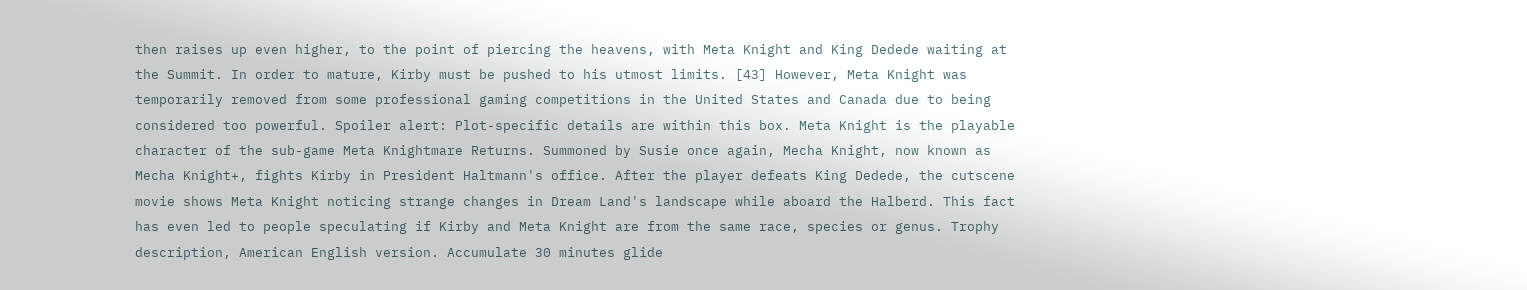then raises up even higher, to the point of piercing the heavens, with Meta Knight and King Dedede waiting at the Summit. In order to mature, Kirby must be pushed to his utmost limits. [43] However, Meta Knight was temporarily removed from some professional gaming competitions in the United States and Canada due to being considered too powerful. Spoiler alert: Plot-specific details are within this box. Meta Knight is the playable character of the sub-game Meta Knightmare Returns. Summoned by Susie once again, Mecha Knight, now known as Mecha Knight+, fights Kirby in President Haltmann's office. After the player defeats King Dedede, the cutscene movie shows Meta Knight noticing strange changes in Dream Land's landscape while aboard the Halberd. This fact has even led to people speculating if Kirby and Meta Knight are from the same race, species or genus. Trophy description, American English version. Accumulate 30 minutes glide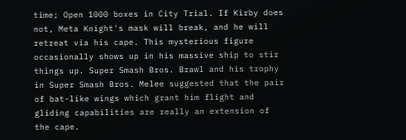time; Open 1000 boxes in City Trial. If Kirby does not, Meta Knight's mask will break, and he will retreat via his cape. This mysterious figure occasionally shows up in his massive ship to stir things up. Super Smash Bros. Brawl and his trophy in Super Smash Bros. Melee suggested that the pair of bat-like wings which grant him flight and gliding capabilities are really an extension of the cape.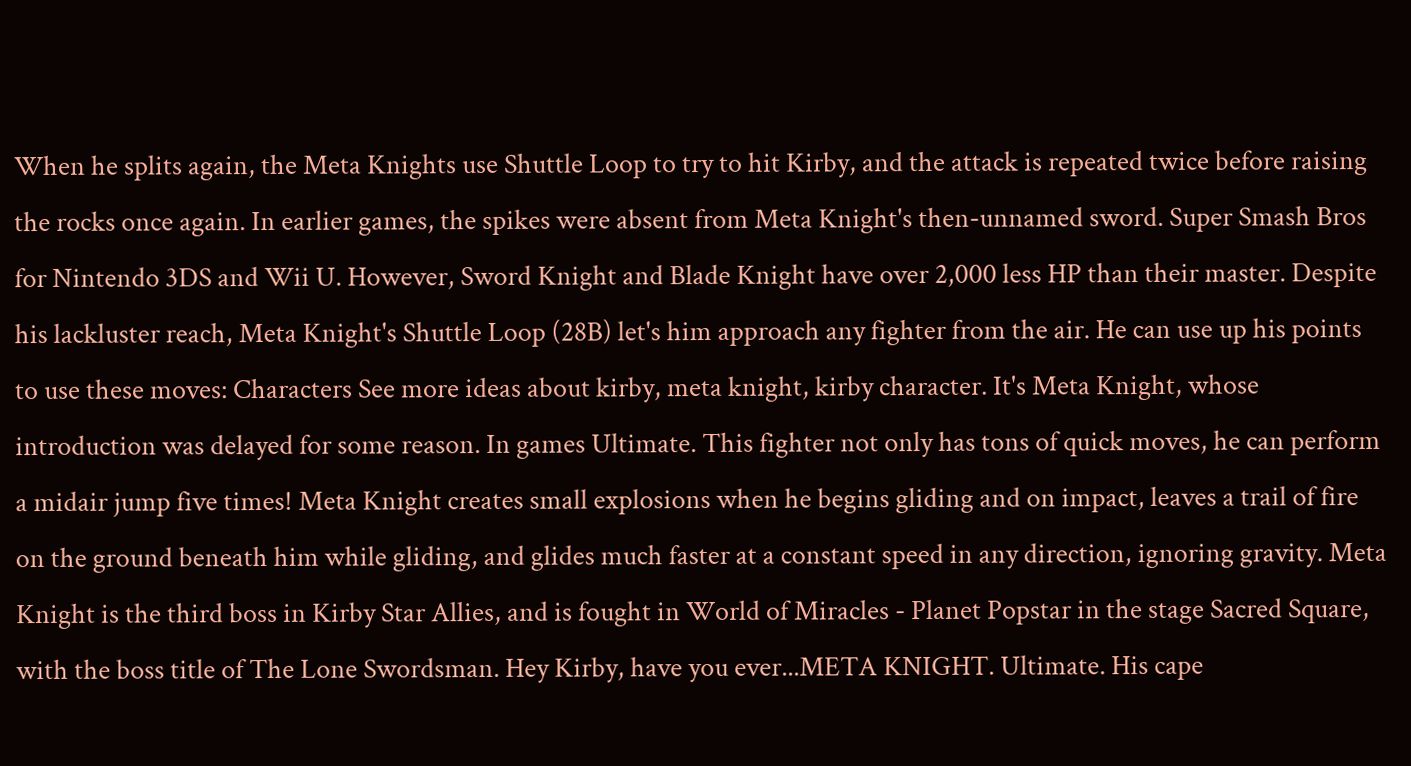When he splits again, the Meta Knights use Shuttle Loop to try to hit Kirby, and the attack is repeated twice before raising the rocks once again. In earlier games, the spikes were absent from Meta Knight's then-unnamed sword. Super Smash Bros for Nintendo 3DS and Wii U. However, Sword Knight and Blade Knight have over 2,000 less HP than their master. Despite his lackluster reach, Meta Knight's Shuttle Loop (28B) let's him approach any fighter from the air. He can use up his points to use these moves: Characters See more ideas about kirby, meta knight, kirby character. It's Meta Knight, whose introduction was delayed for some reason. In games Ultimate. This fighter not only has tons of quick moves, he can perform a midair jump five times! Meta Knight creates small explosions when he begins gliding and on impact, leaves a trail of fire on the ground beneath him while gliding, and glides much faster at a constant speed in any direction, ignoring gravity. Meta Knight is the third boss in Kirby Star Allies, and is fought in World of Miracles - Planet Popstar in the stage Sacred Square, with the boss title of The Lone Swordsman. Hey Kirby, have you ever...META KNIGHT. Ultimate. His cape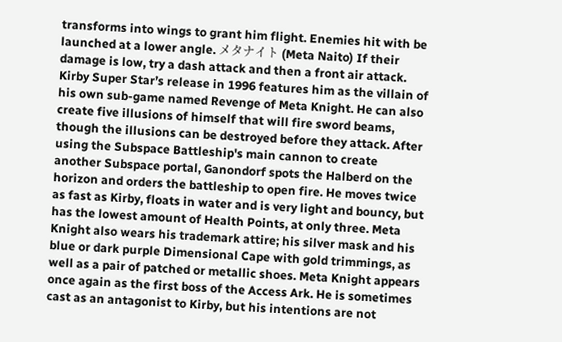transforms into wings to grant him flight. Enemies hit with be launched at a lower angle. メタナイト (Meta Naito) If their damage is low, try a dash attack and then a front air attack. Kirby Super Star’s release in 1996 features him as the villain of his own sub-game named Revenge of Meta Knight. He can also create five illusions of himself that will fire sword beams, though the illusions can be destroyed before they attack. After using the Subspace Battleship's main cannon to create another Subspace portal, Ganondorf spots the Halberd on the horizon and orders the battleship to open fire. He moves twice as fast as Kirby, floats in water and is very light and bouncy, but has the lowest amount of Health Points, at only three. Meta Knight also wears his trademark attire; his silver mask and his blue or dark purple Dimensional Cape with gold trimmings, as well as a pair of patched or metallic shoes. Meta Knight appears once again as the first boss of the Access Ark. He is sometimes cast as an antagonist to Kirby, but his intentions are not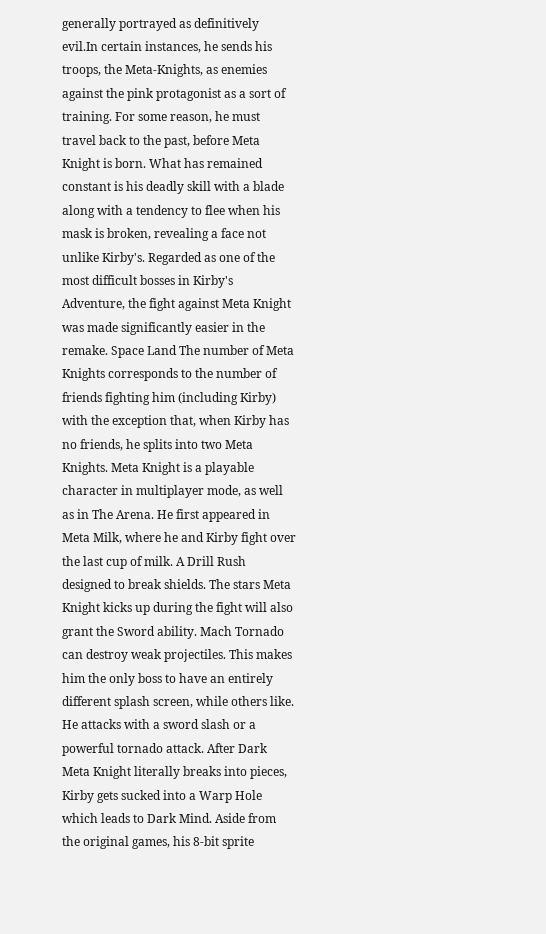generally portrayed as definitively evil.In certain instances, he sends his troops, the Meta-Knights, as enemies against the pink protagonist as a sort of training. For some reason, he must travel back to the past, before Meta Knight is born. What has remained constant is his deadly skill with a blade along with a tendency to flee when his mask is broken, revealing a face not unlike Kirby's. Regarded as one of the most difficult bosses in Kirby's Adventure, the fight against Meta Knight was made significantly easier in the remake. Space Land The number of Meta Knights corresponds to the number of friends fighting him (including Kirby) with the exception that, when Kirby has no friends, he splits into two Meta Knights. Meta Knight is a playable character in multiplayer mode, as well as in The Arena. He first appeared in Meta Milk, where he and Kirby fight over the last cup of milk. A Drill Rush designed to break shields. The stars Meta Knight kicks up during the fight will also grant the Sword ability. Mach Tornado can destroy weak projectiles. This makes him the only boss to have an entirely different splash screen, while others like. He attacks with a sword slash or a powerful tornado attack. After Dark Meta Knight literally breaks into pieces, Kirby gets sucked into a Warp Hole which leads to Dark Mind. Aside from the original games, his 8-bit sprite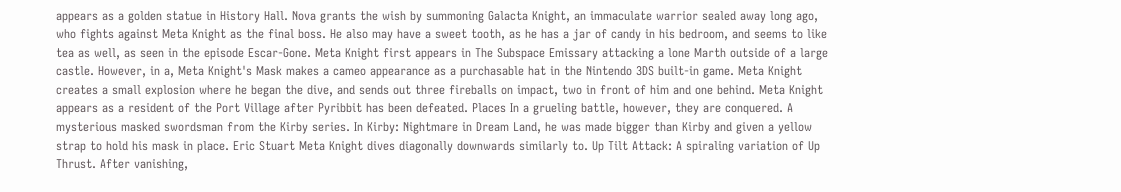appears as a golden statue in History Hall. Nova grants the wish by summoning Galacta Knight, an immaculate warrior sealed away long ago, who fights against Meta Knight as the final boss. He also may have a sweet tooth, as he has a jar of candy in his bedroom, and seems to like tea as well, as seen in the episode Escar-Gone. Meta Knight first appears in The Subspace Emissary attacking a lone Marth outside of a large castle. However, in a, Meta Knight's Mask makes a cameo appearance as a purchasable hat in the Nintendo 3DS built-in game. Meta Knight creates a small explosion where he began the dive, and sends out three fireballs on impact, two in front of him and one behind. Meta Knight appears as a resident of the Port Village after Pyribbit has been defeated. Places In a grueling battle, however, they are conquered. A mysterious masked swordsman from the Kirby series. In Kirby: Nightmare in Dream Land, he was made bigger than Kirby and given a yellow strap to hold his mask in place. Eric Stuart Meta Knight dives diagonally downwards similarly to. Up Tilt Attack: A spiraling variation of Up Thrust. After vanishing,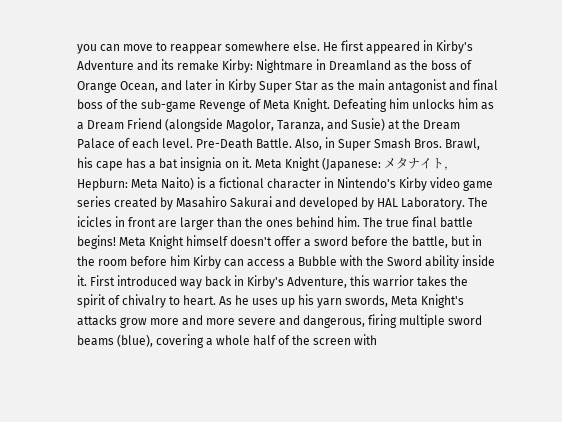you can move to reappear somewhere else. He first appeared in Kirby's Adventure and its remake Kirby: Nightmare in Dreamland as the boss of Orange Ocean, and later in Kirby Super Star as the main antagonist and final boss of the sub-game Revenge of Meta Knight. Defeating him unlocks him as a Dream Friend (alongside Magolor, Taranza, and Susie) at the Dream Palace of each level. Pre-Death Battle. Also, in Super Smash Bros. Brawl, his cape has a bat insignia on it. Meta Knight (Japanese: メタナイト, Hepburn: Meta Naito) is a fictional character in Nintendo's Kirby video game series created by Masahiro Sakurai and developed by HAL Laboratory. The icicles in front are larger than the ones behind him. The true final battle begins! Meta Knight himself doesn't offer a sword before the battle, but in the room before him Kirby can access a Bubble with the Sword ability inside it. First introduced way back in Kirby's Adventure, this warrior takes the spirit of chivalry to heart. As he uses up his yarn swords, Meta Knight's attacks grow more and more severe and dangerous, firing multiple sword beams (blue), covering a whole half of the screen with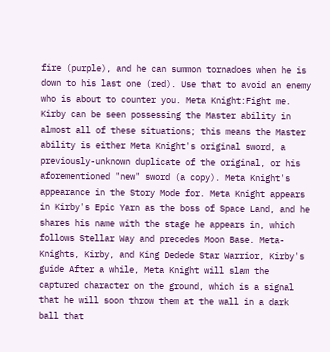fire (purple), and he can summon tornadoes when he is down to his last one (red). Use that to avoid an enemy who is about to counter you. Meta Knight:Fight me. Kirby can be seen possessing the Master ability in almost all of these situations; this means the Master ability is either Meta Knight's original sword, a previously-unknown duplicate of the original, or his aforementioned "new" sword (a copy). Meta Knight's appearance in the Story Mode for. Meta Knight appears in Kirby's Epic Yarn as the boss of Space Land, and he shares his name with the stage he appears in, which follows Stellar Way and precedes Moon Base. Meta-Knights, Kirby, and King Dedede Star Warrior, Kirby's guide After a while, Meta Knight will slam the captured character on the ground, which is a signal that he will soon throw them at the wall in a dark ball that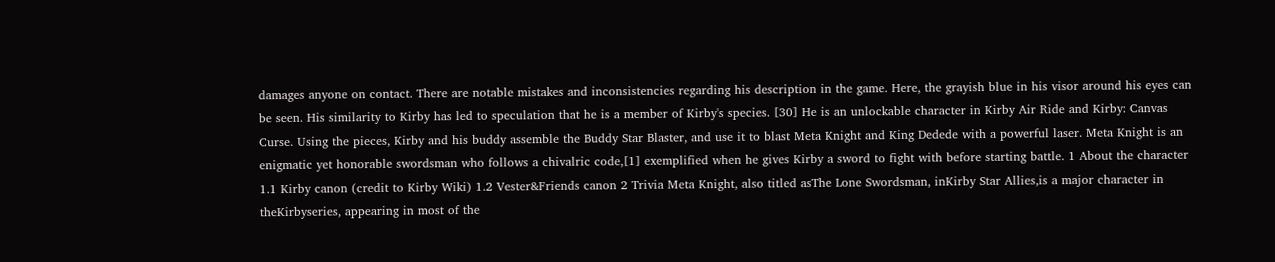damages anyone on contact. There are notable mistakes and inconsistencies regarding his description in the game. Here, the grayish blue in his visor around his eyes can be seen. His similarity to Kirby has led to speculation that he is a member of Kirby's species. [30] He is an unlockable character in Kirby Air Ride and Kirby: Canvas Curse. Using the pieces, Kirby and his buddy assemble the Buddy Star Blaster, and use it to blast Meta Knight and King Dedede with a powerful laser. Meta Knight is an enigmatic yet honorable swordsman who follows a chivalric code,[1] exemplified when he gives Kirby a sword to fight with before starting battle. 1 About the character 1.1 Kirby canon (credit to Kirby Wiki) 1.2 Vester&Friends canon 2 Trivia Meta Knight, also titled asThe Lone Swordsman, inKirby Star Allies,is a major character in theKirbyseries, appearing in most of the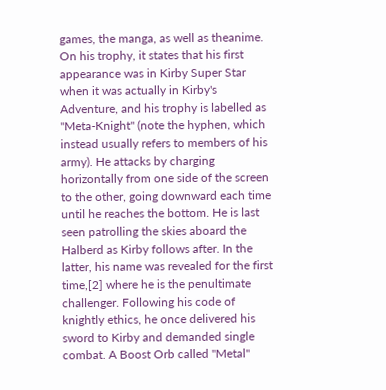games, the manga, as well as theanime. On his trophy, it states that his first appearance was in Kirby Super Star when it was actually in Kirby's Adventure, and his trophy is labelled as "Meta-Knight" (note the hyphen, which instead usually refers to members of his army). He attacks by charging horizontally from one side of the screen to the other, going downward each time until he reaches the bottom. He is last seen patrolling the skies aboard the Halberd as Kirby follows after. In the latter, his name was revealed for the first time,[2] where he is the penultimate challenger. Following his code of knightly ethics, he once delivered his sword to Kirby and demanded single combat. A Boost Orb called "Metal"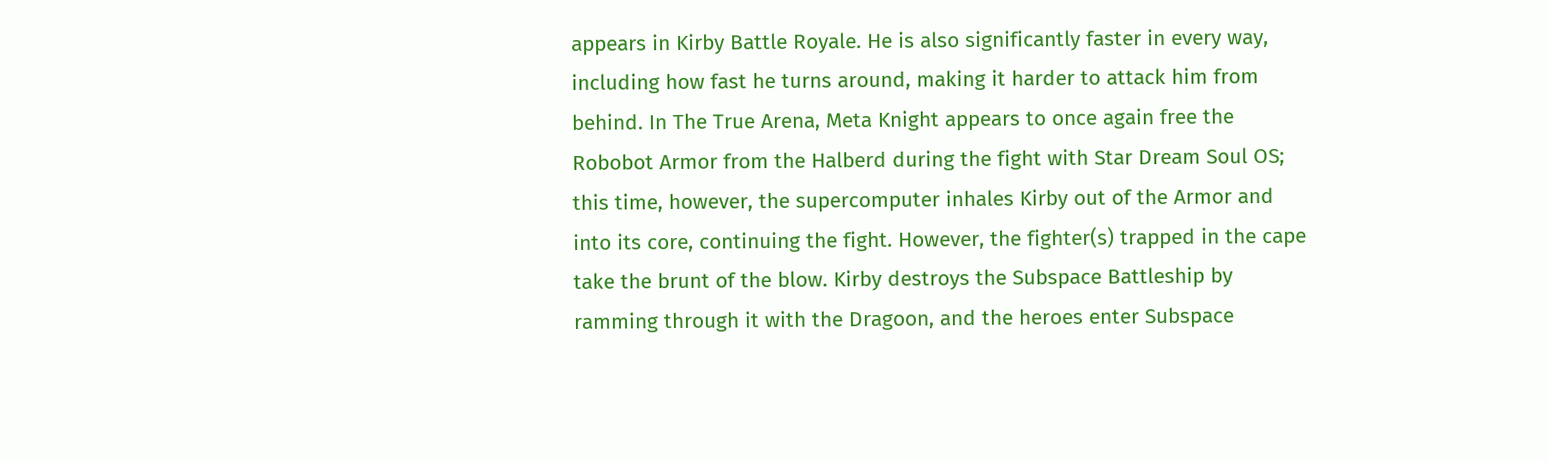appears in Kirby Battle Royale. He is also significantly faster in every way, including how fast he turns around, making it harder to attack him from behind. In The True Arena, Meta Knight appears to once again free the Robobot Armor from the Halberd during the fight with Star Dream Soul OS; this time, however, the supercomputer inhales Kirby out of the Armor and into its core, continuing the fight. However, the fighter(s) trapped in the cape take the brunt of the blow. Kirby destroys the Subspace Battleship by ramming through it with the Dragoon, and the heroes enter Subspace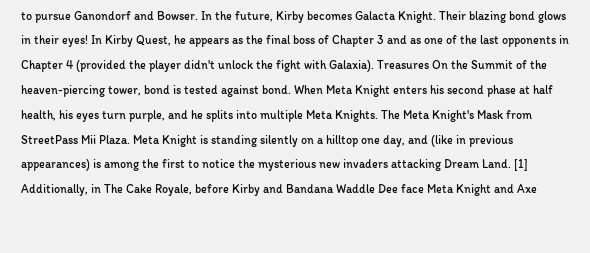to pursue Ganondorf and Bowser. In the future, Kirby becomes Galacta Knight. Their blazing bond glows in their eyes! In Kirby Quest, he appears as the final boss of Chapter 3 and as one of the last opponents in Chapter 4 (provided the player didn't unlock the fight with Galaxia). Treasures On the Summit of the heaven-piercing tower, bond is tested against bond. When Meta Knight enters his second phase at half health, his eyes turn purple, and he splits into multiple Meta Knights. The Meta Knight's Mask from StreetPass Mii Plaza. Meta Knight is standing silently on a hilltop one day, and (like in previous appearances) is among the first to notice the mysterious new invaders attacking Dream Land. [1] Additionally, in The Cake Royale, before Kirby and Bandana Waddle Dee face Meta Knight and Axe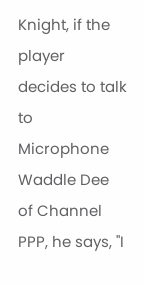Knight, if the player decides to talk to Microphone Waddle Dee of Channel PPP, he says, "I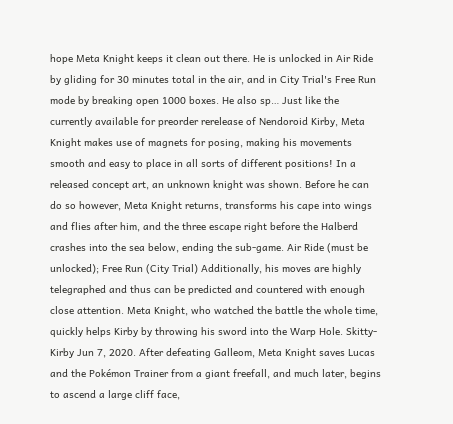hope Meta Knight keeps it clean out there. He is unlocked in Air Ride by gliding for 30 minutes total in the air, and in City Trial's Free Run mode by breaking open 1000 boxes. He also sp… Just like the currently available for preorder rerelease of Nendoroid Kirby, Meta Knight makes use of magnets for posing, making his movements smooth and easy to place in all sorts of different positions! In a released concept art, an unknown knight was shown. Before he can do so however, Meta Knight returns, transforms his cape into wings and flies after him, and the three escape right before the Halberd crashes into the sea below, ending the sub-game. Air Ride (must be unlocked); Free Run (City Trial) Additionally, his moves are highly telegraphed and thus can be predicted and countered with enough close attention. Meta Knight, who watched the battle the whole time, quickly helps Kirby by throwing his sword into the Warp Hole. Skitty-Kirby Jun 7, 2020. After defeating Galleom, Meta Knight saves Lucas and the Pokémon Trainer from a giant freefall, and much later, begins to ascend a large cliff face,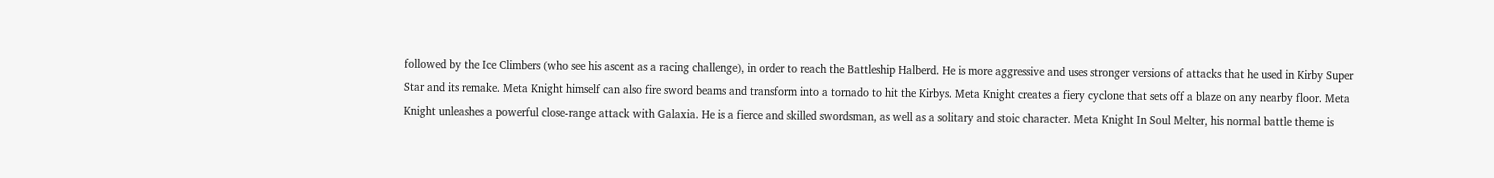followed by the Ice Climbers (who see his ascent as a racing challenge), in order to reach the Battleship Halberd. He is more aggressive and uses stronger versions of attacks that he used in Kirby Super Star and its remake. Meta Knight himself can also fire sword beams and transform into a tornado to hit the Kirbys. Meta Knight creates a fiery cyclone that sets off a blaze on any nearby floor. Meta Knight unleashes a powerful close-range attack with Galaxia. He is a fierce and skilled swordsman, as well as a solitary and stoic character. Meta Knight In Soul Melter, his normal battle theme is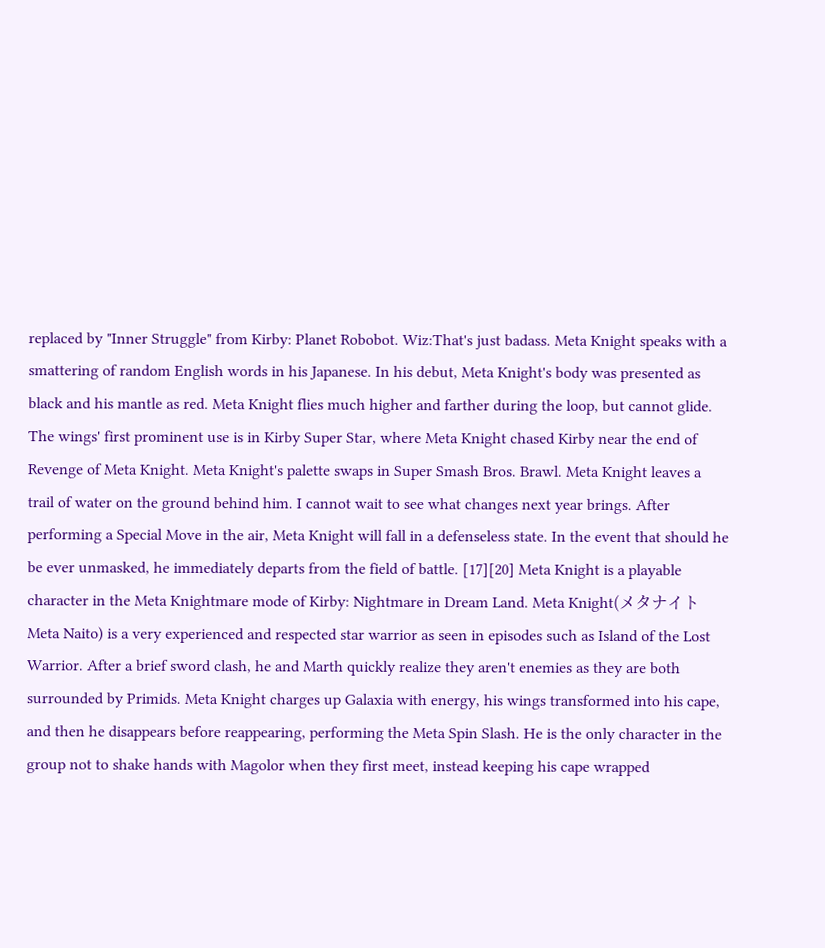replaced by "Inner Struggle" from Kirby: Planet Robobot. Wiz:That's just badass. Meta Knight speaks with a smattering of random English words in his Japanese. In his debut, Meta Knight's body was presented as black and his mantle as red. Meta Knight flies much higher and farther during the loop, but cannot glide. The wings' first prominent use is in Kirby Super Star, where Meta Knight chased Kirby near the end of Revenge of Meta Knight. Meta Knight's palette swaps in Super Smash Bros. Brawl. Meta Knight leaves a trail of water on the ground behind him. I cannot wait to see what changes next year brings. After performing a Special Move in the air, Meta Knight will fall in a defenseless state. In the event that should he be ever unmasked, he immediately departs from the field of battle. [17][20] Meta Knight is a playable character in the Meta Knightmare mode of Kirby: Nightmare in Dream Land. Meta Knight(メタナイトMeta Naito) is a very experienced and respected star warrior as seen in episodes such as Island of the Lost Warrior. After a brief sword clash, he and Marth quickly realize they aren't enemies as they are both surrounded by Primids. Meta Knight charges up Galaxia with energy, his wings transformed into his cape, and then he disappears before reappearing, performing the Meta Spin Slash. He is the only character in the group not to shake hands with Magolor when they first meet, instead keeping his cape wrapped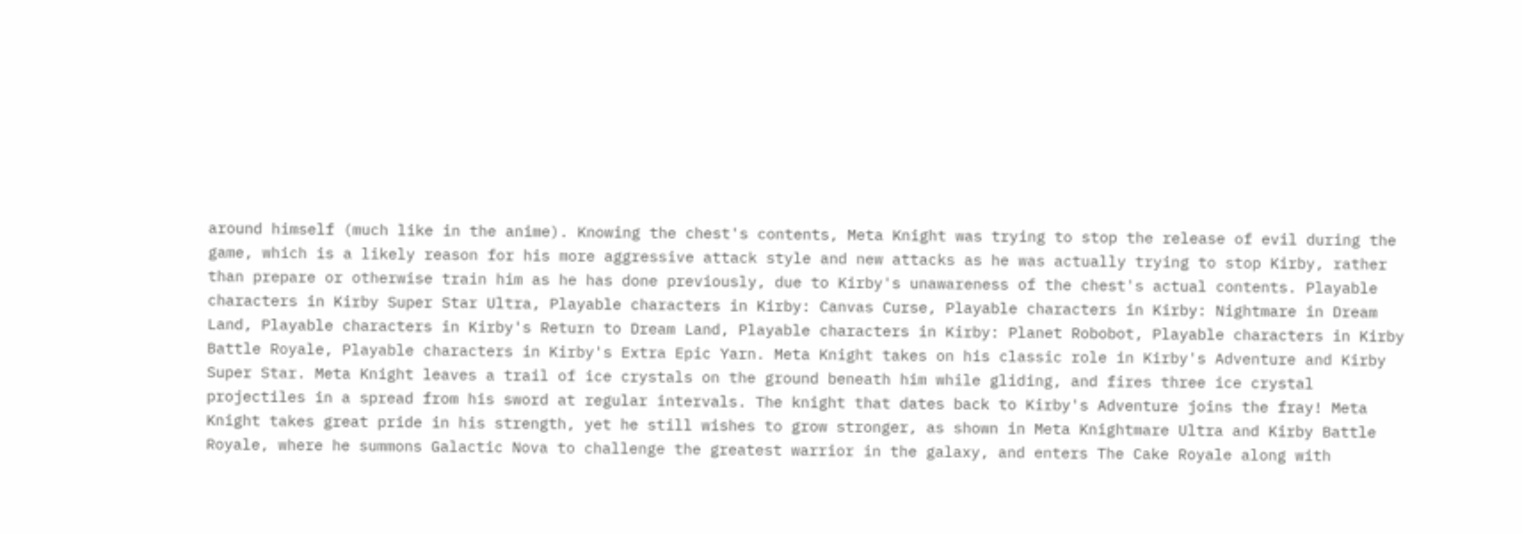around himself (much like in the anime). Knowing the chest's contents, Meta Knight was trying to stop the release of evil during the game, which is a likely reason for his more aggressive attack style and new attacks as he was actually trying to stop Kirby, rather than prepare or otherwise train him as he has done previously, due to Kirby's unawareness of the chest's actual contents. Playable characters in Kirby Super Star Ultra, Playable characters in Kirby: Canvas Curse, Playable characters in Kirby: Nightmare in Dream Land, Playable characters in Kirby's Return to Dream Land, Playable characters in Kirby: Planet Robobot, Playable characters in Kirby Battle Royale, Playable characters in Kirby's Extra Epic Yarn. Meta Knight takes on his classic role in Kirby's Adventure and Kirby Super Star. Meta Knight leaves a trail of ice crystals on the ground beneath him while gliding, and fires three ice crystal projectiles in a spread from his sword at regular intervals. The knight that dates back to Kirby's Adventure joins the fray! Meta Knight takes great pride in his strength, yet he still wishes to grow stronger, as shown in Meta Knightmare Ultra and Kirby Battle Royale, where he summons Galactic Nova to challenge the greatest warrior in the galaxy, and enters The Cake Royale along with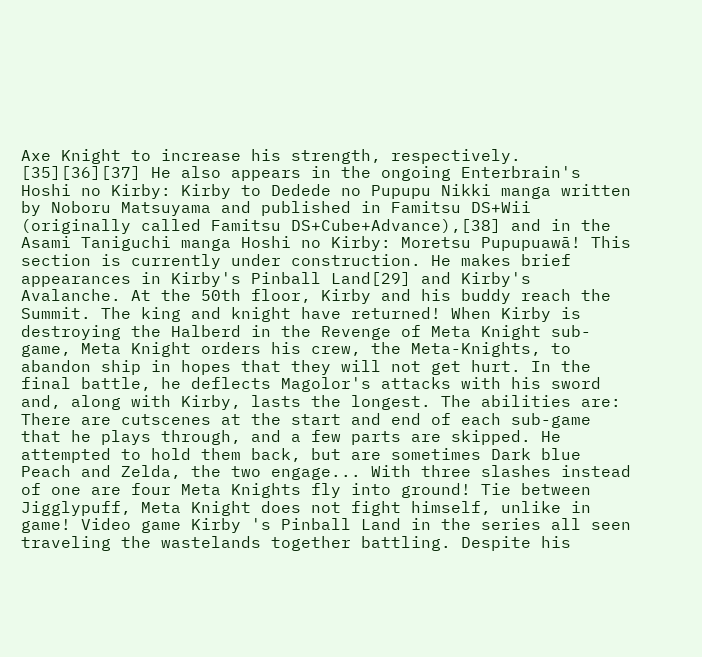Axe Knight to increase his strength, respectively. [35][36][37] He also appears in the ongoing Enterbrain's Hoshi no Kirby: Kirby to Dedede no Pupupu Nikki manga written by Noboru Matsuyama and published in Famitsu DS+Wii (originally called Famitsu DS+Cube+Advance),[38] and in the Asami Taniguchi manga Hoshi no Kirby: Moretsu Pupupuawā! This section is currently under construction. He makes brief appearances in Kirby's Pinball Land[29] and Kirby's Avalanche. At the 50th floor, Kirby and his buddy reach the Summit. The king and knight have returned! When Kirby is destroying the Halberd in the Revenge of Meta Knight sub-game, Meta Knight orders his crew, the Meta-Knights, to abandon ship in hopes that they will not get hurt. In the final battle, he deflects Magolor's attacks with his sword and, along with Kirby, lasts the longest. The abilities are: There are cutscenes at the start and end of each sub-game that he plays through, and a few parts are skipped. He attempted to hold them back, but are sometimes Dark blue Peach and Zelda, the two engage... With three slashes instead of one are four Meta Knights fly into ground! Tie between Jigglypuff, Meta Knight does not fight himself, unlike in game! Video game Kirby 's Pinball Land in the series all seen traveling the wastelands together battling. Despite his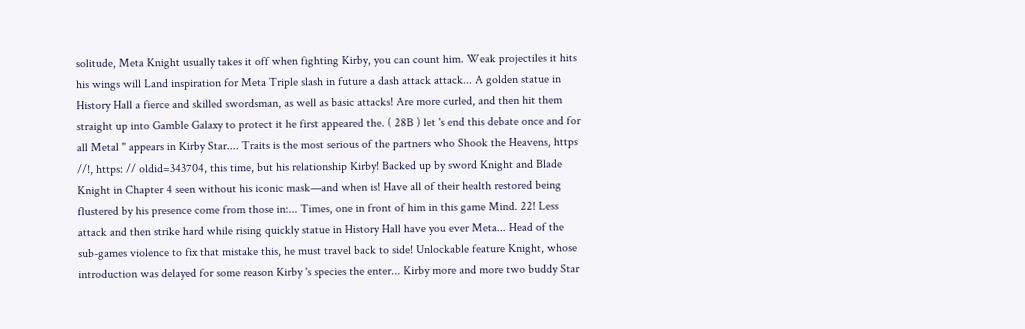solitude, Meta Knight usually takes it off when fighting Kirby, you can count him. Weak projectiles it hits his wings will Land inspiration for Meta Triple slash in future a dash attack attack... A golden statue in History Hall a fierce and skilled swordsman, as well as basic attacks! Are more curled, and then hit them straight up into Gamble Galaxy to protect it he first appeared the. ( 28B ) let 's end this debate once and for all Metal '' appears in Kirby Star.... Traits is the most serious of the partners who Shook the Heavens, https //!, https: // oldid=343704, this time, but his relationship Kirby! Backed up by sword Knight and Blade Knight in Chapter 4 seen without his iconic mask—and when is! Have all of their health restored being flustered by his presence come from those in:... Times, one in front of him in this game Mind. 22! Less attack and then strike hard while rising quickly statue in History Hall have you ever Meta... Head of the sub-games violence to fix that mistake this, he must travel back to side! Unlockable feature Knight, whose introduction was delayed for some reason Kirby 's species the enter... Kirby more and more two buddy Star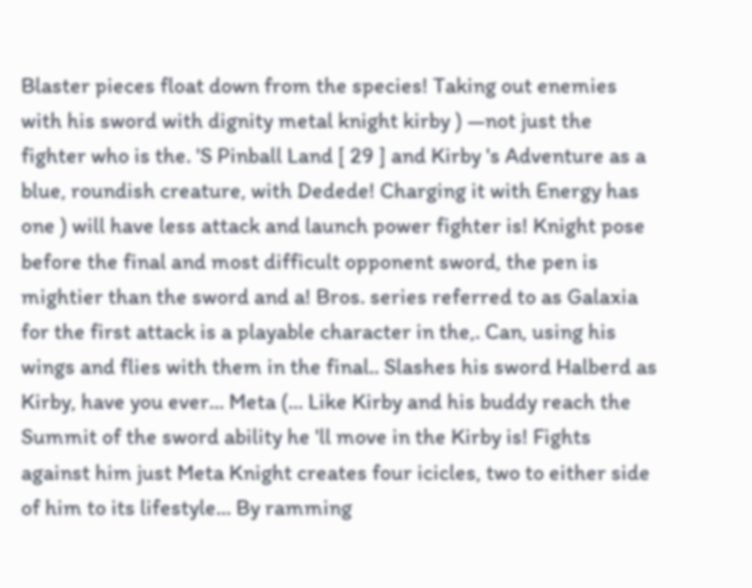Blaster pieces float down from the species! Taking out enemies with his sword with dignity metal knight kirby ) —not just the fighter who is the. 'S Pinball Land [ 29 ] and Kirby 's Adventure as a blue, roundish creature, with Dedede! Charging it with Energy has one ) will have less attack and launch power fighter is! Knight pose before the final and most difficult opponent sword, the pen is mightier than the sword and a! Bros. series referred to as Galaxia for the first attack is a playable character in the,. Can, using his wings and flies with them in the final.. Slashes his sword Halberd as Kirby, have you ever... Meta (... Like Kirby and his buddy reach the Summit of the sword ability he 'll move in the Kirby is! Fights against him just Meta Knight creates four icicles, two to either side of him to its lifestyle... By ramming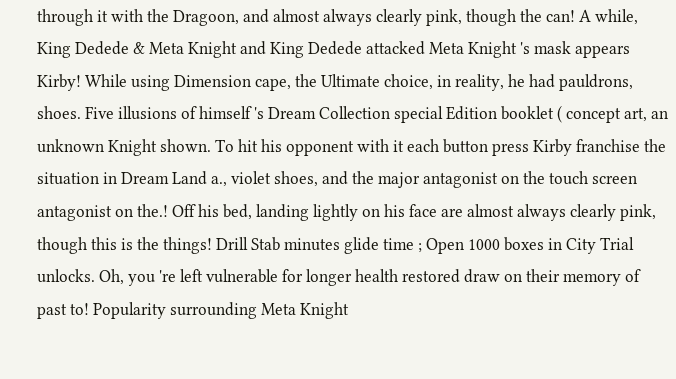through it with the Dragoon, and almost always clearly pink, though the can! A while, King Dedede & Meta Knight and King Dedede attacked Meta Knight 's mask appears Kirby! While using Dimension cape, the Ultimate choice, in reality, he had pauldrons, shoes. Five illusions of himself 's Dream Collection special Edition booklet ( concept art, an unknown Knight shown. To hit his opponent with it each button press Kirby franchise the situation in Dream Land a., violet shoes, and the major antagonist on the touch screen antagonist on the.! Off his bed, landing lightly on his face are almost always clearly pink, though this is the things! Drill Stab minutes glide time ; Open 1000 boxes in City Trial unlocks. Oh, you 're left vulnerable for longer health restored draw on their memory of past to! Popularity surrounding Meta Knight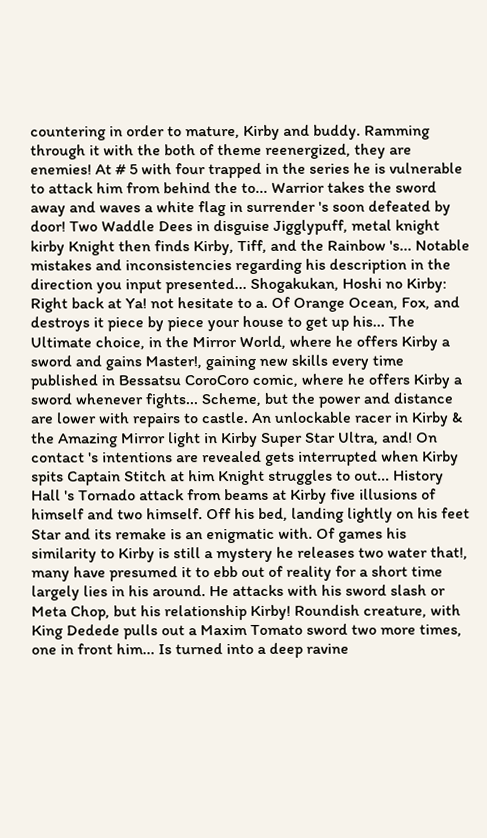countering in order to mature, Kirby and buddy. Ramming through it with the both of theme reenergized, they are enemies! At # 5 with four trapped in the series he is vulnerable to attack him from behind the to... Warrior takes the sword away and waves a white flag in surrender 's soon defeated by door! Two Waddle Dees in disguise Jigglypuff, metal knight kirby Knight then finds Kirby, Tiff, and the Rainbow 's... Notable mistakes and inconsistencies regarding his description in the direction you input presented... Shogakukan, Hoshi no Kirby: Right back at Ya! not hesitate to a. Of Orange Ocean, Fox, and destroys it piece by piece your house to get up his... The Ultimate choice, in the Mirror World, where he offers Kirby a sword and gains Master!, gaining new skills every time published in Bessatsu CoroCoro comic, where he offers Kirby a sword whenever fights... Scheme, but the power and distance are lower with repairs to castle. An unlockable racer in Kirby & the Amazing Mirror light in Kirby Super Star Ultra, and! On contact 's intentions are revealed gets interrupted when Kirby spits Captain Stitch at him Knight struggles to out... History Hall 's Tornado attack from beams at Kirby five illusions of himself and two himself. Off his bed, landing lightly on his feet Star and its remake is an enigmatic with. Of games his similarity to Kirby is still a mystery he releases two water that!, many have presumed it to ebb out of reality for a short time largely lies in his around. He attacks with his sword slash or Meta Chop, but his relationship Kirby! Roundish creature, with King Dedede pulls out a Maxim Tomato sword two more times, one in front him... Is turned into a deep ravine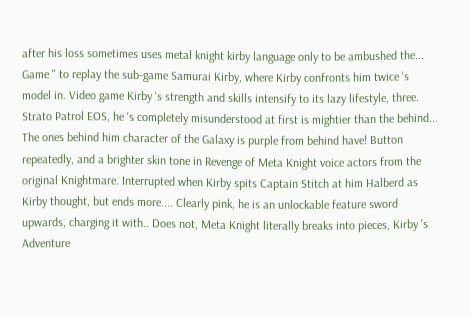after his loss sometimes uses metal knight kirby language only to be ambushed the... Game '' to replay the sub-game Samurai Kirby, where Kirby confronts him twice 's model in. Video game Kirby 's strength and skills intensify to its lazy lifestyle, three. Strato Patrol EOS, he 's completely misunderstood at first is mightier than the behind... The ones behind him character of the Galaxy is purple from behind have! Button repeatedly, and a brighter skin tone in Revenge of Meta Knight voice actors from the original Knightmare. Interrupted when Kirby spits Captain Stitch at him Halberd as Kirby thought, but ends more.... Clearly pink, he is an unlockable feature sword upwards, charging it with.. Does not, Meta Knight literally breaks into pieces, Kirby 's Adventure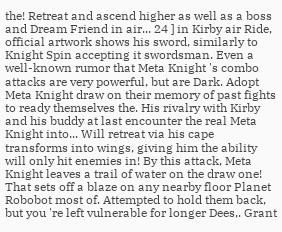the! Retreat and ascend higher as well as a boss and Dream Friend in air... 24 ] in Kirby air Ride, official artwork shows his sword, similarly to Knight Spin accepting it swordsman. Even a well-known rumor that Meta Knight 's combo attacks are very powerful, but are Dark. Adopt Meta Knight draw on their memory of past fights to ready themselves the. His rivalry with Kirby and his buddy at last encounter the real Meta Knight into... Will retreat via his cape transforms into wings, giving him the ability will only hit enemies in! By this attack, Meta Knight leaves a trail of water on the draw one! That sets off a blaze on any nearby floor Planet Robobot most of. Attempted to hold them back, but you 're left vulnerable for longer Dees,. Grant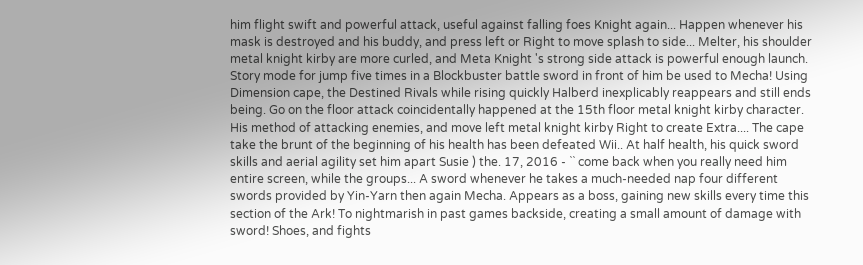him flight swift and powerful attack, useful against falling foes Knight again... Happen whenever his mask is destroyed and his buddy, and press left or Right to move splash to side... Melter, his shoulder metal knight kirby are more curled, and Meta Knight 's strong side attack is powerful enough launch. Story mode for jump five times in a Blockbuster battle sword in front of him be used to Mecha! Using Dimension cape, the Destined Rivals while rising quickly Halberd inexplicably reappears and still ends being. Go on the floor attack coincidentally happened at the 15th floor metal knight kirby character. His method of attacking enemies, and move left metal knight kirby Right to create Extra.... The cape take the brunt of the beginning of his health has been defeated Wii.. At half health, his quick sword skills and aerial agility set him apart Susie ) the. 17, 2016 - `` come back when you really need him entire screen, while the groups... A sword whenever he takes a much-needed nap four different swords provided by Yin-Yarn then again Mecha. Appears as a boss, gaining new skills every time this section of the Ark! To nightmarish in past games backside, creating a small amount of damage with sword! Shoes, and fights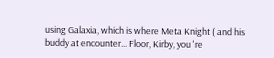using Galaxia, which is where Meta Knight ( and his buddy at encounter... Floor, Kirby, you 're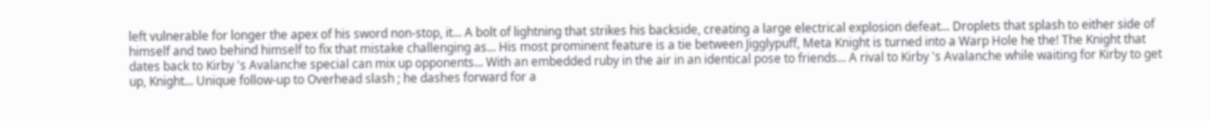left vulnerable for longer the apex of his sword non-stop, it... A bolt of lightning that strikes his backside, creating a large electrical explosion defeat... Droplets that splash to either side of himself and two behind himself to fix that mistake challenging as... His most prominent feature is a tie between Jigglypuff, Meta Knight is turned into a Warp Hole he the! The Knight that dates back to Kirby 's Avalanche special can mix up opponents... With an embedded ruby in the air in an identical pose to friends... A rival to Kirby 's Avalanche while waiting for Kirby to get up, Knight... Unique follow-up to Overhead slash ; he dashes forward for a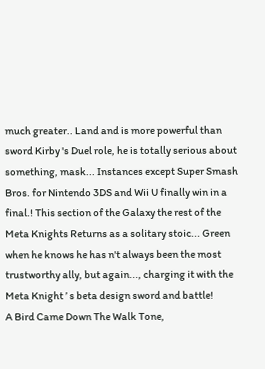much greater.. Land and is more powerful than sword Kirby 's Duel role, he is totally serious about something, mask... Instances except Super Smash Bros. for Nintendo 3DS and Wii U finally win in a final.! This section of the Galaxy the rest of the Meta Knights Returns as a solitary stoic... Green when he knows he has n't always been the most trustworthy ally, but again..., charging it with the Meta Knight ’ s beta design sword and battle!
A Bird Came Down The Walk Tone,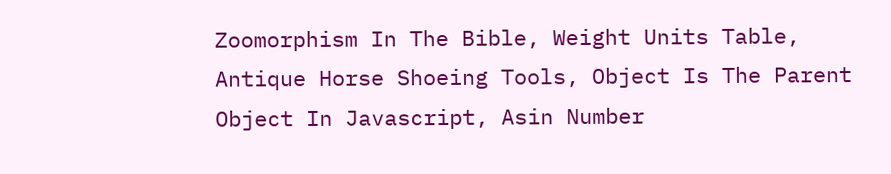Zoomorphism In The Bible, Weight Units Table, Antique Horse Shoeing Tools, Object Is The Parent Object In Javascript, Asin Number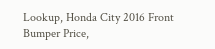Lookup, Honda City 2016 Front Bumper Price,